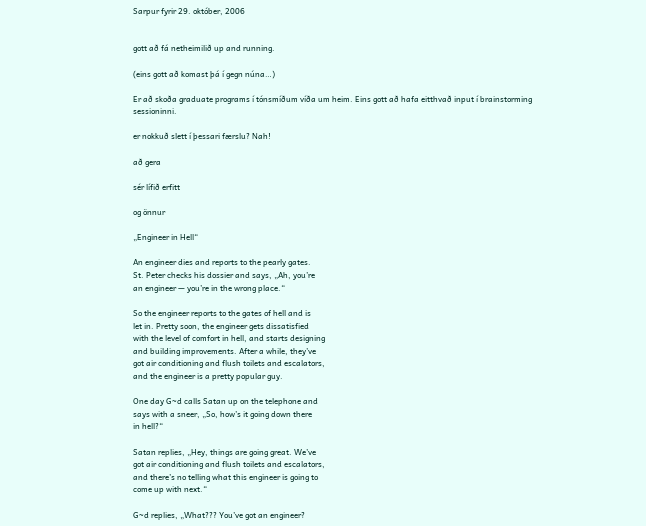Sarpur fyrir 29. október, 2006


gott að fá netheimilið up and running.

(eins gott að komast þá í gegn núna…)

Er að skoða graduate programs í tónsmíðum víða um heim. Eins gott að hafa eitthvað input í brainstorming sessioninni.

er nokkuð slett í þessari færslu? Nah!

að gera

sér lífið erfitt

og önnur

„Engineer in Hell“

An engineer dies and reports to the pearly gates.
St. Peter checks his dossier and says, „Ah, you’re
an engineer — you’re in the wrong place.“

So the engineer reports to the gates of hell and is
let in. Pretty soon, the engineer gets dissatisfied
with the level of comfort in hell, and starts designing
and building improvements. After a while, they’ve
got air conditioning and flush toilets and escalators,
and the engineer is a pretty popular guy.

One day G~d calls Satan up on the telephone and
says with a sneer, „So, how’s it going down there
in hell?“

Satan replies, „Hey, things are going great. We’ve
got air conditioning and flush toilets and escalators,
and there’s no telling what this engineer is going to
come up with next.“

G~d replies, „What??? You’ve got an engineer?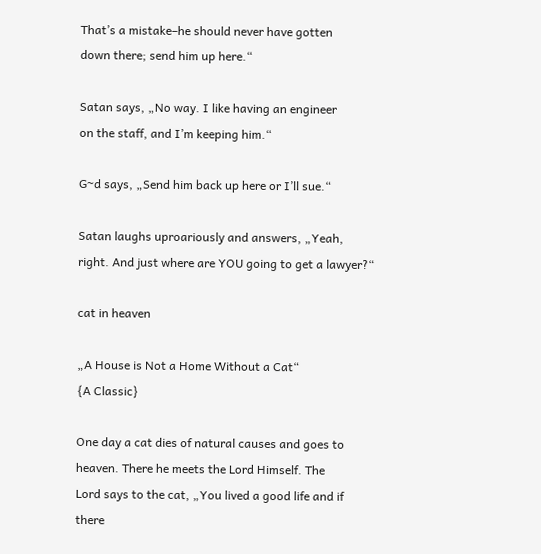That’s a mistake–he should never have gotten
down there; send him up here.“

Satan says, „No way. I like having an engineer
on the staff, and I’m keeping him.“

G~d says, „Send him back up here or I’ll sue.“

Satan laughs uproariously and answers, „Yeah,
right. And just where are YOU going to get a lawyer?“

cat in heaven

„A House is Not a Home Without a Cat“
{A Classic}

One day a cat dies of natural causes and goes to
heaven. There he meets the Lord Himself. The
Lord says to the cat, „You lived a good life and if
there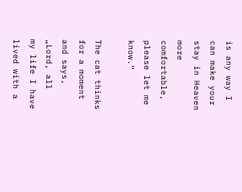is any way I can make your stay in Heaven
more comfortable, please let me know.“

The cat thinks for a moment and says, „Lord, all
my life I have lived with a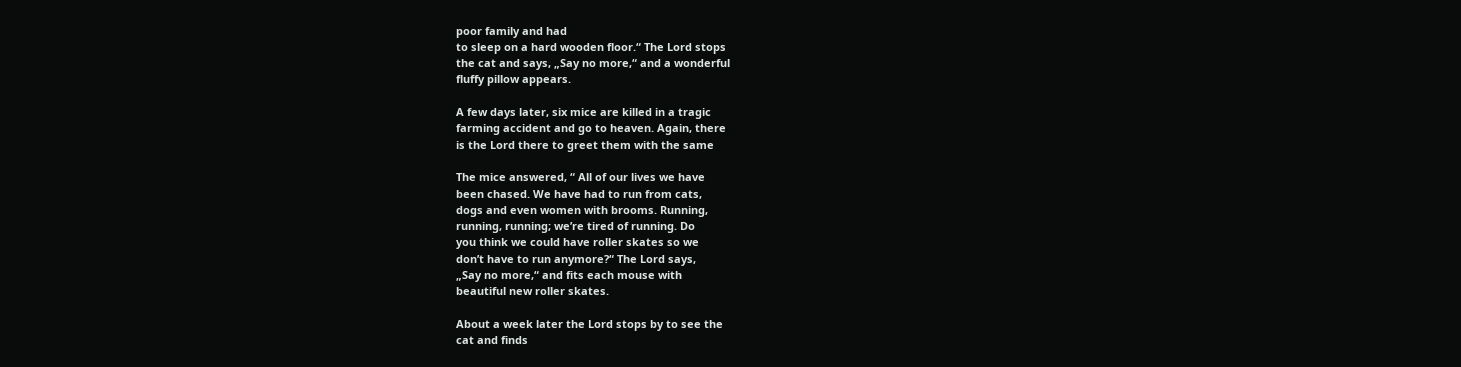poor family and had
to sleep on a hard wooden floor.“ The Lord stops
the cat and says, „Say no more,“ and a wonderful
fluffy pillow appears.

A few days later, six mice are killed in a tragic
farming accident and go to heaven. Again, there
is the Lord there to greet them with the same

The mice answered, “ All of our lives we have
been chased. We have had to run from cats,
dogs and even women with brooms. Running,
running, running; we’re tired of running. Do
you think we could have roller skates so we
don’t have to run anymore?“ The Lord says,
„Say no more,“ and fits each mouse with
beautiful new roller skates.

About a week later the Lord stops by to see the
cat and finds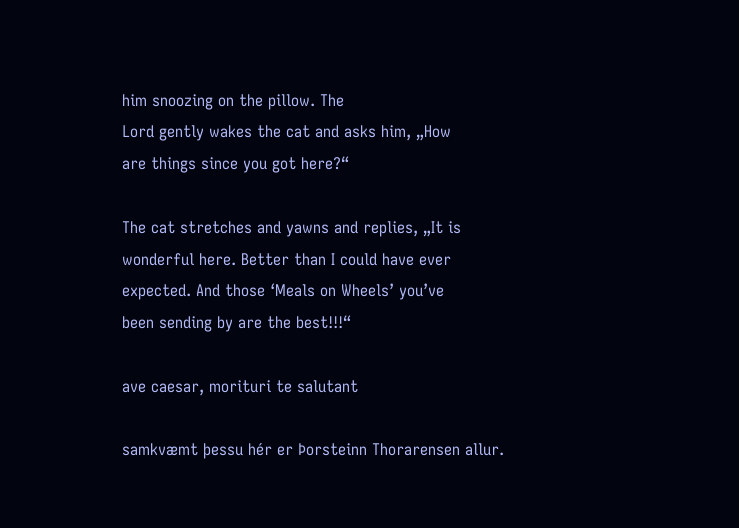him snoozing on the pillow. The
Lord gently wakes the cat and asks him, „How
are things since you got here?“

The cat stretches and yawns and replies, „It is
wonderful here. Better than I could have ever
expected. And those ‘Meals on Wheels’ you’ve
been sending by are the best!!!“

ave caesar, morituri te salutant

samkvæmt þessu hér er Þorsteinn Thorarensen allur.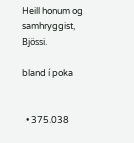Heill honum og samhryggist, Bjössi.

bland í poka


  • 375.038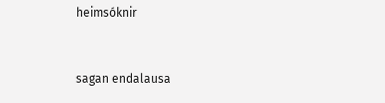heimsóknir


sagan endalausa